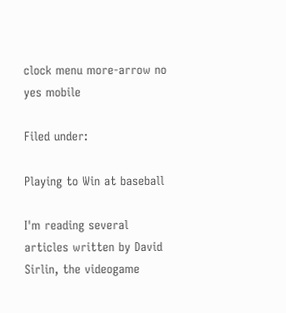clock menu more-arrow no yes mobile

Filed under:

Playing to Win at baseball

I'm reading several articles written by David Sirlin, the videogame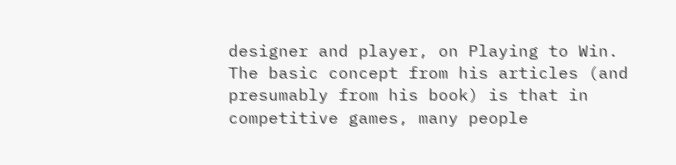designer and player, on Playing to Win. The basic concept from his articles (and presumably from his book) is that in competitive games, many people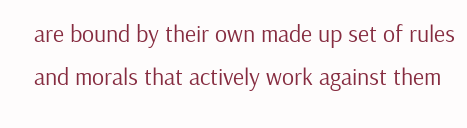are bound by their own made up set of rules and morals that actively work against them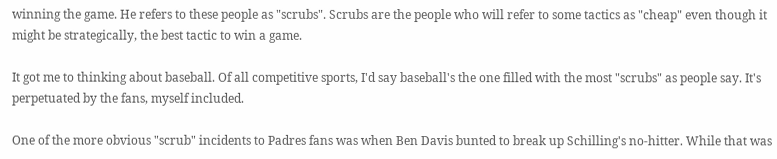winning the game. He refers to these people as "scrubs". Scrubs are the people who will refer to some tactics as "cheap" even though it might be strategically, the best tactic to win a game.

It got me to thinking about baseball. Of all competitive sports, I'd say baseball's the one filled with the most "scrubs" as people say. It's perpetuated by the fans, myself included.

One of the more obvious "scrub" incidents to Padres fans was when Ben Davis bunted to break up Schilling's no-hitter. While that was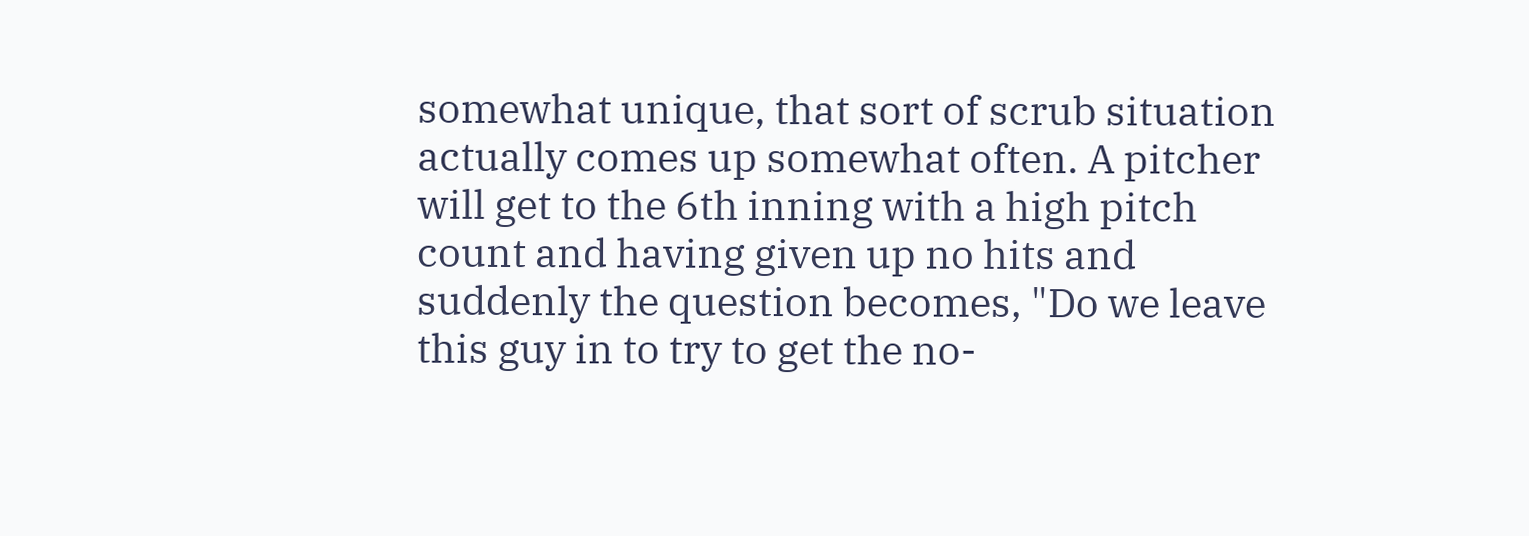somewhat unique, that sort of scrub situation actually comes up somewhat often. A pitcher will get to the 6th inning with a high pitch count and having given up no hits and suddenly the question becomes, "Do we leave this guy in to try to get the no-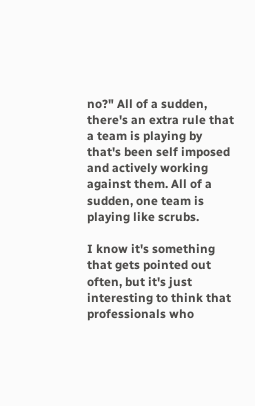no?" All of a sudden, there's an extra rule that a team is playing by that's been self imposed and actively working against them. All of a sudden, one team is playing like scrubs.

I know it's something that gets pointed out often, but it's just interesting to think that professionals who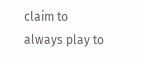claim to always play to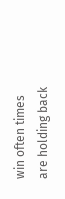win often times are holding back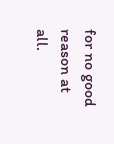for no good reason at all.